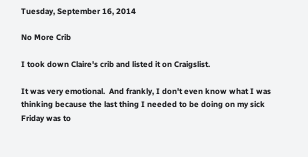Tuesday, September 16, 2014

No More Crib

I took down Claire's crib and listed it on Craigslist.

It was very emotional.  And frankly, I don't even know what I was thinking because the last thing I needed to be doing on my sick Friday was to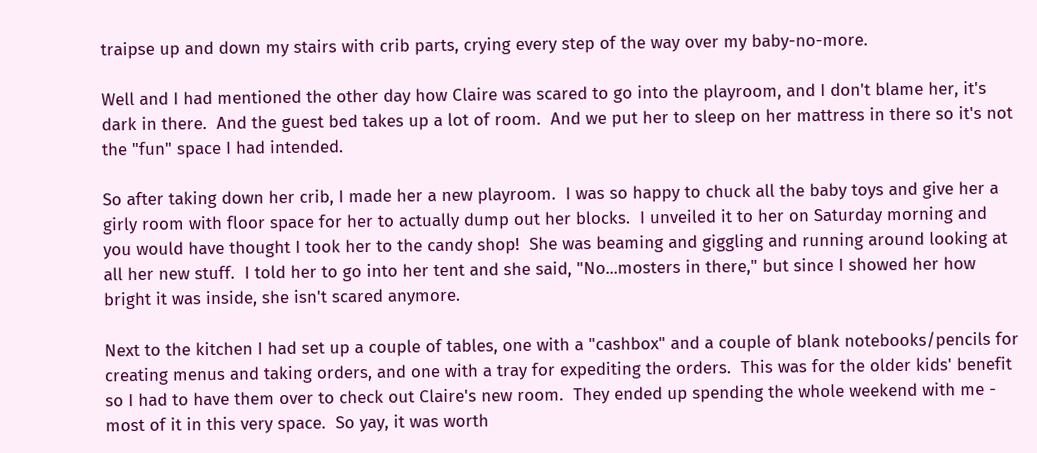traipse up and down my stairs with crib parts, crying every step of the way over my baby-no-more.

Well and I had mentioned the other day how Claire was scared to go into the playroom, and I don't blame her, it's dark in there.  And the guest bed takes up a lot of room.  And we put her to sleep on her mattress in there so it's not the "fun" space I had intended.

So after taking down her crib, I made her a new playroom.  I was so happy to chuck all the baby toys and give her a girly room with floor space for her to actually dump out her blocks.  I unveiled it to her on Saturday morning and you would have thought I took her to the candy shop!  She was beaming and giggling and running around looking at all her new stuff.  I told her to go into her tent and she said, "No...mosters in there," but since I showed her how bright it was inside, she isn't scared anymore.

Next to the kitchen I had set up a couple of tables, one with a "cashbox" and a couple of blank notebooks/pencils for creating menus and taking orders, and one with a tray for expediting the orders.  This was for the older kids' benefit so I had to have them over to check out Claire's new room.  They ended up spending the whole weekend with me - most of it in this very space.  So yay, it was worth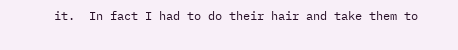it.  In fact I had to do their hair and take them to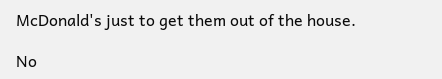McDonald's just to get them out of the house.

No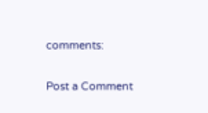comments:

Post a Comment